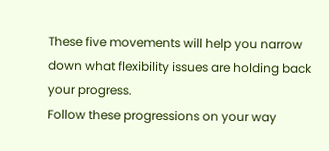These five movements will help you narrow down what flexibility issues are holding back your progress.
Follow these progressions on your way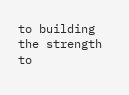to building the strength to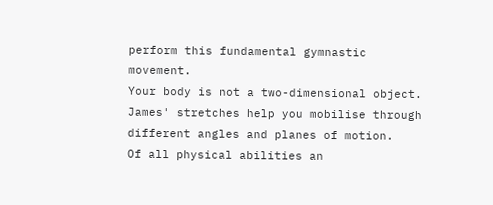perform this fundamental gymnastic movement.
Your body is not a two-dimensional object. James' stretches help you mobilise through different angles and planes of motion.
Of all physical abilities an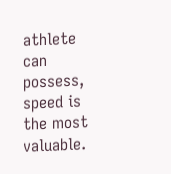athlete can possess, speed is the most valuable.